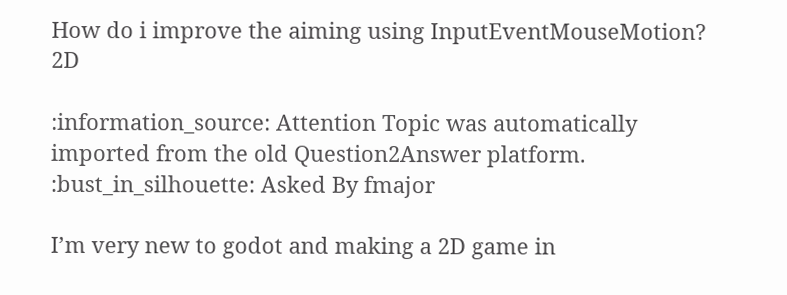How do i improve the aiming using InputEventMouseMotion? 2D

:information_source: Attention Topic was automatically imported from the old Question2Answer platform.
:bust_in_silhouette: Asked By fmajor

I’m very new to godot and making a 2D game in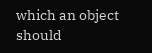which an object should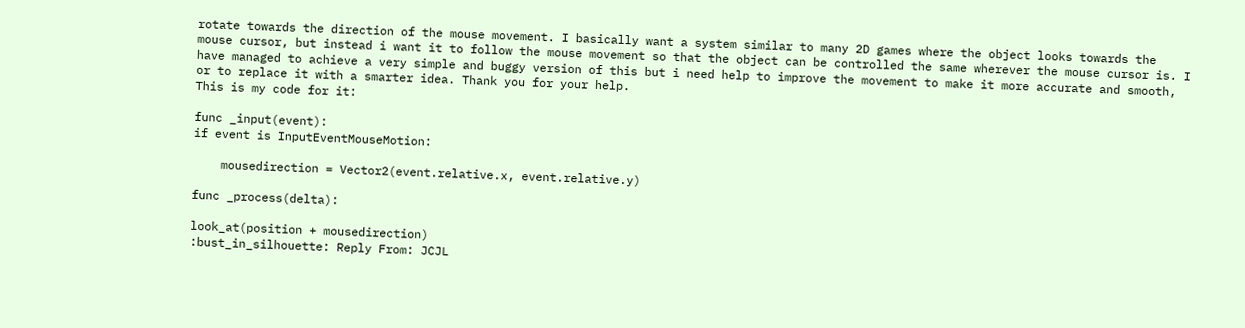rotate towards the direction of the mouse movement. I basically want a system similar to many 2D games where the object looks towards the mouse cursor, but instead i want it to follow the mouse movement so that the object can be controlled the same wherever the mouse cursor is. I have managed to achieve a very simple and buggy version of this but i need help to improve the movement to make it more accurate and smooth, or to replace it with a smarter idea. Thank you for your help.
This is my code for it:

func _input(event):
if event is InputEventMouseMotion:

    mousedirection = Vector2(event.relative.x, event.relative.y)

func _process(delta):

look_at(position + mousedirection)
:bust_in_silhouette: Reply From: JCJL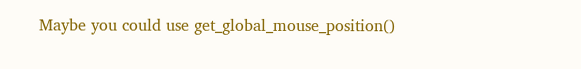Maybe you could use get_global_mouse_position()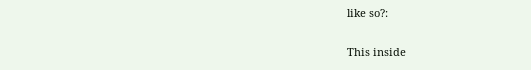like so?:


This inside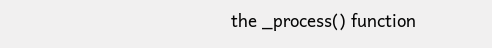the _process() function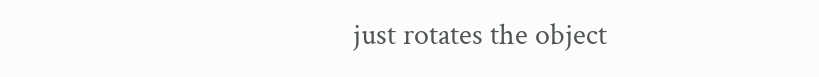just rotates the object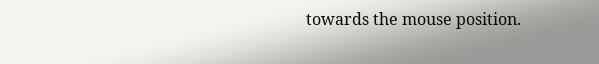towards the mouse position.